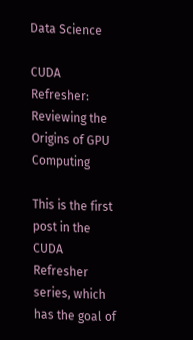Data Science

CUDA Refresher: Reviewing the Origins of GPU Computing

This is the first post in the CUDA Refresher series, which has the goal of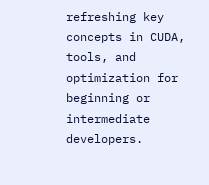refreshing key concepts in CUDA, tools, and optimization for beginning or intermediate developers.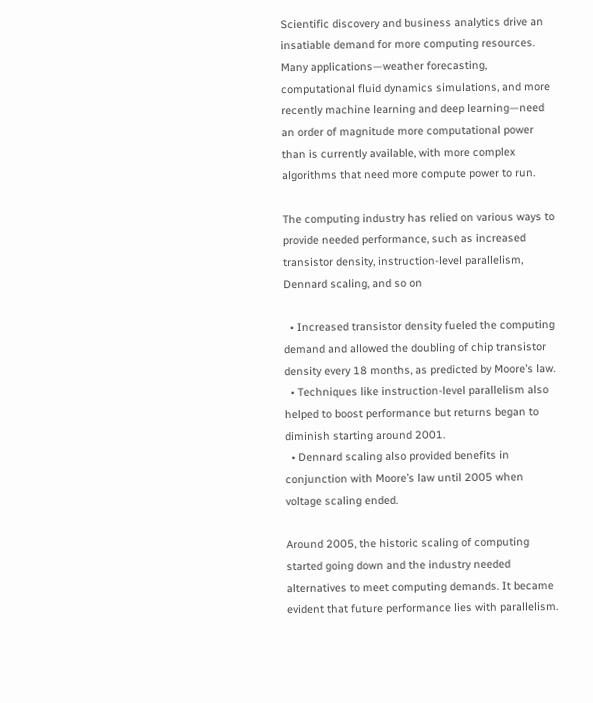Scientific discovery and business analytics drive an insatiable demand for more computing resources. Many applications—weather forecasting, computational fluid dynamics simulations, and more recently machine learning and deep learning—need an order of magnitude more computational power than is currently available, with more complex algorithms that need more compute power to run.

The computing industry has relied on various ways to provide needed performance, such as increased transistor density, instruction-level parallelism, Dennard scaling, and so on

  • Increased transistor density fueled the computing demand and allowed the doubling of chip transistor density every 18 months, as predicted by Moore’s law.
  • Techniques like instruction-level parallelism also helped to boost performance but returns began to diminish starting around 2001.
  • Dennard scaling also provided benefits in conjunction with Moore’s law until 2005 when voltage scaling ended.

Around 2005, the historic scaling of computing started going down and the industry needed alternatives to meet computing demands. It became evident that future performance lies with parallelism.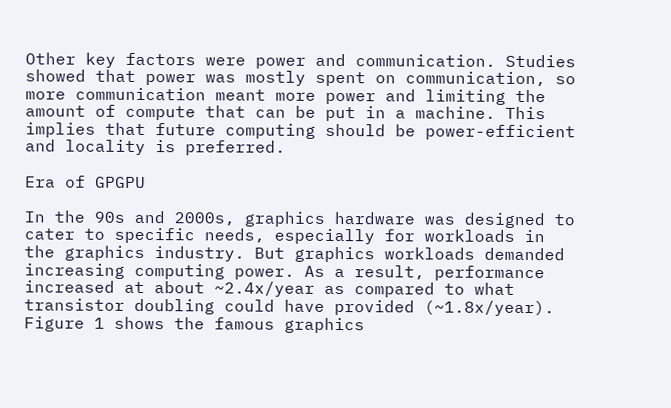Other key factors were power and communication. Studies showed that power was mostly spent on communication, so more communication meant more power and limiting the amount of compute that can be put in a machine. This implies that future computing should be power-efficient and locality is preferred.

Era of GPGPU

In the 90s and 2000s, graphics hardware was designed to cater to specific needs, especially for workloads in the graphics industry. But graphics workloads demanded increasing computing power. As a result, performance increased at about ~2.4x/year as compared to what transistor doubling could have provided (~1.8x/year). Figure 1 shows the famous graphics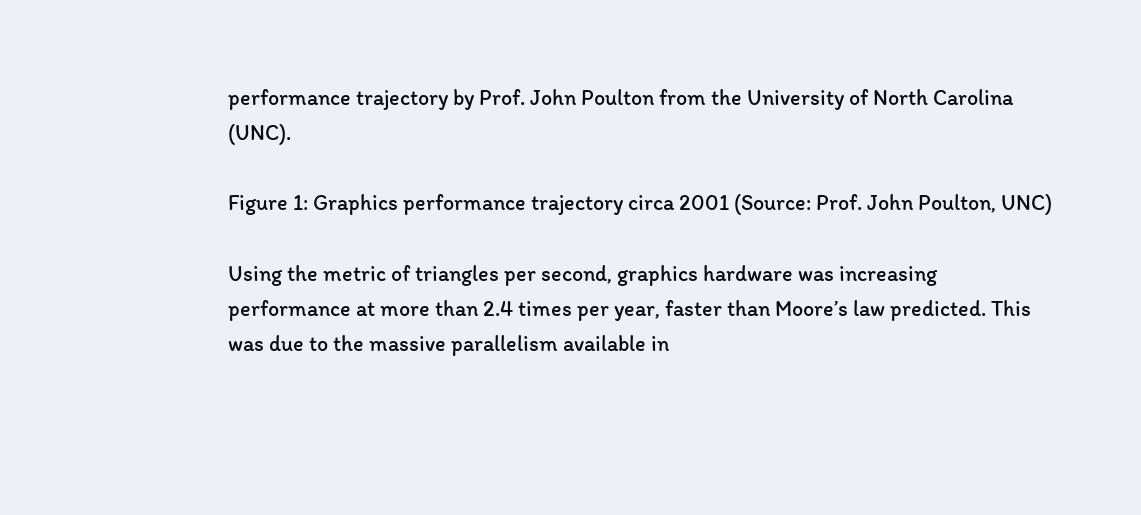performance trajectory by Prof. John Poulton from the University of North Carolina (UNC).

Figure 1: Graphics performance trajectory circa 2001 (Source: Prof. John Poulton, UNC)

Using the metric of triangles per second, graphics hardware was increasing performance at more than 2.4 times per year, faster than Moore’s law predicted. This was due to the massive parallelism available in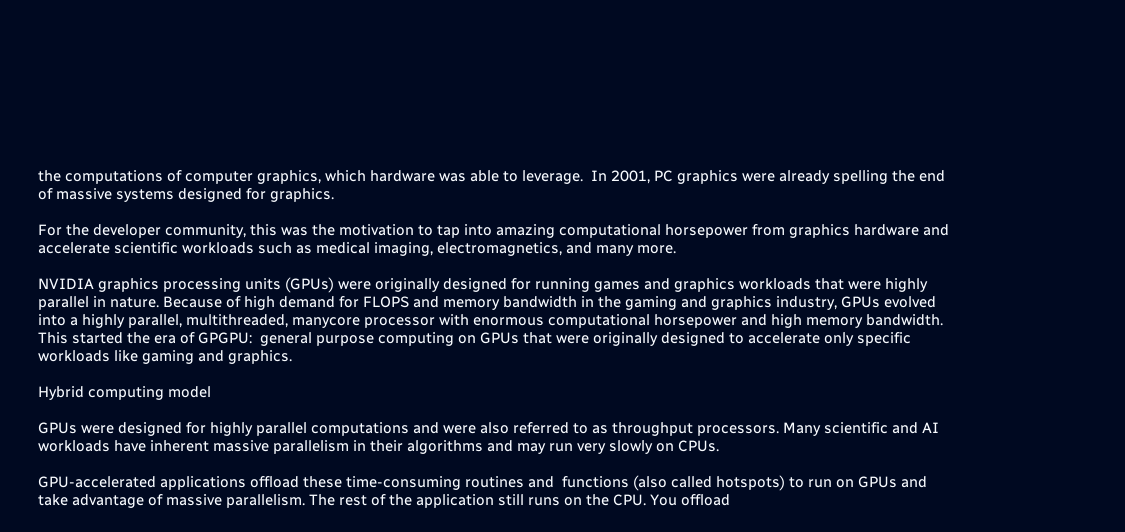the computations of computer graphics, which hardware was able to leverage.  In 2001, PC graphics were already spelling the end of massive systems designed for graphics.

For the developer community, this was the motivation to tap into amazing computational horsepower from graphics hardware and accelerate scientific workloads such as medical imaging, electromagnetics, and many more.

NVIDIA graphics processing units (GPUs) were originally designed for running games and graphics workloads that were highly parallel in nature. Because of high demand for FLOPS and memory bandwidth in the gaming and graphics industry, GPUs evolved into a highly parallel, multithreaded, manycore processor with enormous computational horsepower and high memory bandwidth. This started the era of GPGPU:  general purpose computing on GPUs that were originally designed to accelerate only specific workloads like gaming and graphics.

Hybrid computing model

GPUs were designed for highly parallel computations and were also referred to as throughput processors. Many scientific and AI workloads have inherent massive parallelism in their algorithms and may run very slowly on CPUs.

GPU-accelerated applications offload these time-consuming routines and  functions (also called hotspots) to run on GPUs and take advantage of massive parallelism. The rest of the application still runs on the CPU. You offload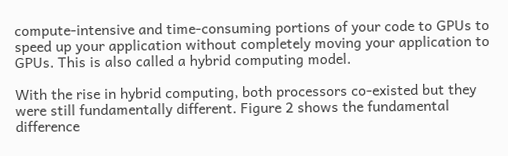compute-intensive and time-consuming portions of your code to GPUs to speed up your application without completely moving your application to GPUs. This is also called a hybrid computing model.

With the rise in hybrid computing, both processors co-existed but they were still fundamentally different. Figure 2 shows the fundamental difference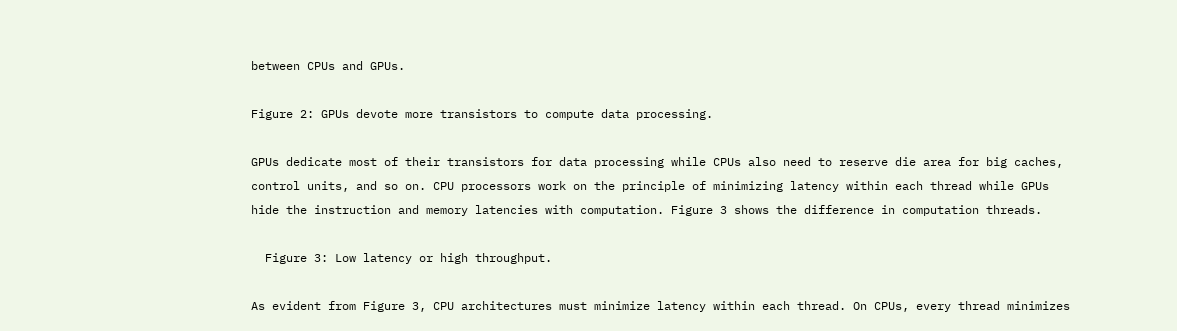between CPUs and GPUs.

Figure 2: GPUs devote more transistors to compute data processing.

GPUs dedicate most of their transistors for data processing while CPUs also need to reserve die area for big caches, control units, and so on. CPU processors work on the principle of minimizing latency within each thread while GPUs hide the instruction and memory latencies with computation. Figure 3 shows the difference in computation threads.

  Figure 3: Low latency or high throughput.

As evident from Figure 3, CPU architectures must minimize latency within each thread. On CPUs, every thread minimizes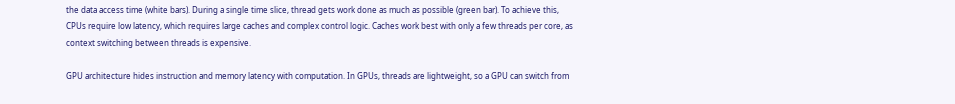the data access time (white bars). During a single time slice, thread gets work done as much as possible (green bar). To achieve this, CPUs require low latency, which requires large caches and complex control logic. Caches work best with only a few threads per core, as context switching between threads is expensive.

GPU architecture hides instruction and memory latency with computation. In GPUs, threads are lightweight, so a GPU can switch from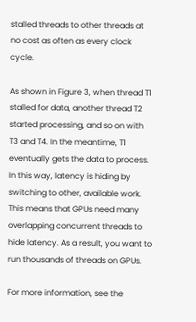stalled threads to other threads at no cost as often as every clock cycle.

As shown in Figure 3, when thread T1 stalled for data, another thread T2 started processing, and so on with  T3 and T4. In the meantime, T1 eventually gets the data to process. In this way, latency is hiding by switching to other, available work. This means that GPUs need many overlapping concurrent threads to hide latency. As a result, you want to run thousands of threads on GPUs.

For more information, see the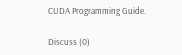CUDA Programming Guide.

Discuss (0)